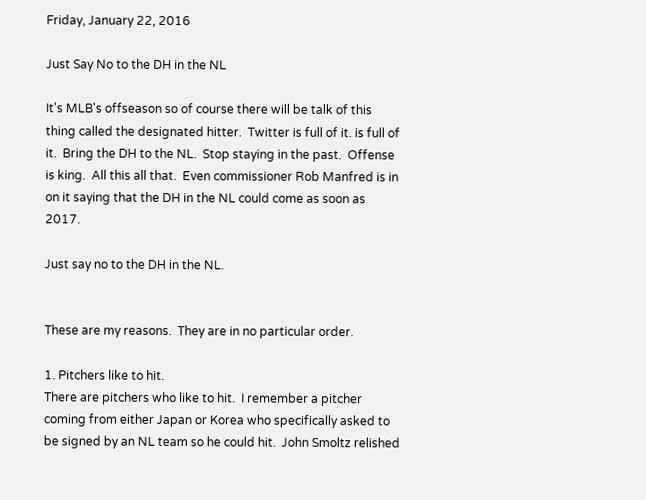Friday, January 22, 2016

Just Say No to the DH in the NL

It's MLB's offseason so of course there will be talk of this thing called the designated hitter.  Twitter is full of it. is full of it.  Bring the DH to the NL.  Stop staying in the past.  Offense is king.  All this all that.  Even commissioner Rob Manfred is in on it saying that the DH in the NL could come as soon as 2017.

Just say no to the DH in the NL.


These are my reasons.  They are in no particular order.

1. Pitchers like to hit.
There are pitchers who like to hit.  I remember a pitcher coming from either Japan or Korea who specifically asked to be signed by an NL team so he could hit.  John Smoltz relished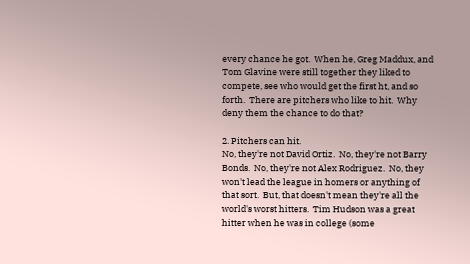every chance he got.  When he, Greg Maddux, and Tom Glavine were still together they liked to compete, see who would get the first ht, and so forth.  There are pitchers who like to hit.  Why deny them the chance to do that?

2. Pitchers can hit.
No, they're not David Ortiz.  No, they're not Barry Bonds.  No, they're not Alex Rodriguez.  No, they won't lead the league in homers or anything of that sort.  But, that doesn't mean they're all the world's worst hitters.  Tim Hudson was a great hitter when he was in college (some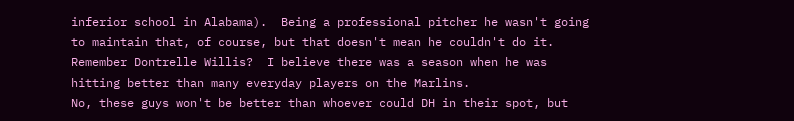inferior school in Alabama).  Being a professional pitcher he wasn't going to maintain that, of course, but that doesn't mean he couldn't do it.  Remember Dontrelle Willis?  I believe there was a season when he was hitting better than many everyday players on the Marlins.
No, these guys won't be better than whoever could DH in their spot, but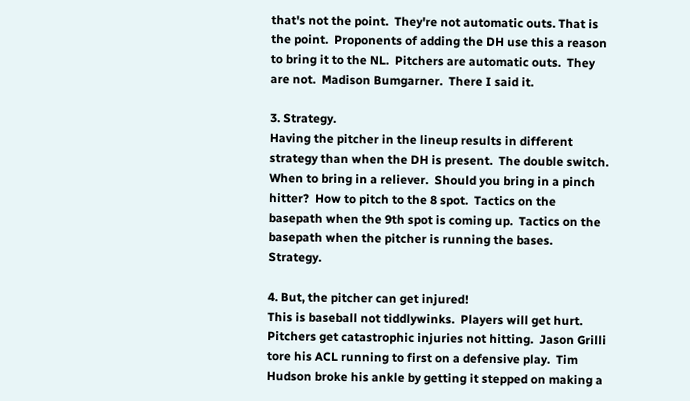that's not the point.  They're not automatic outs. That is the point.  Proponents of adding the DH use this a reason to bring it to the NL.  Pitchers are automatic outs.  They are not.  Madison Bumgarner.  There I said it.

3. Strategy.
Having the pitcher in the lineup results in different strategy than when the DH is present.  The double switch.  When to bring in a reliever.  Should you bring in a pinch hitter?  How to pitch to the 8 spot.  Tactics on the basepath when the 9th spot is coming up.  Tactics on the basepath when the pitcher is running the bases.  Strategy.

4. But, the pitcher can get injured!
This is baseball not tiddlywinks.  Players will get hurt.  Pitchers get catastrophic injuries not hitting.  Jason Grilli tore his ACL running to first on a defensive play.  Tim Hudson broke his ankle by getting it stepped on making a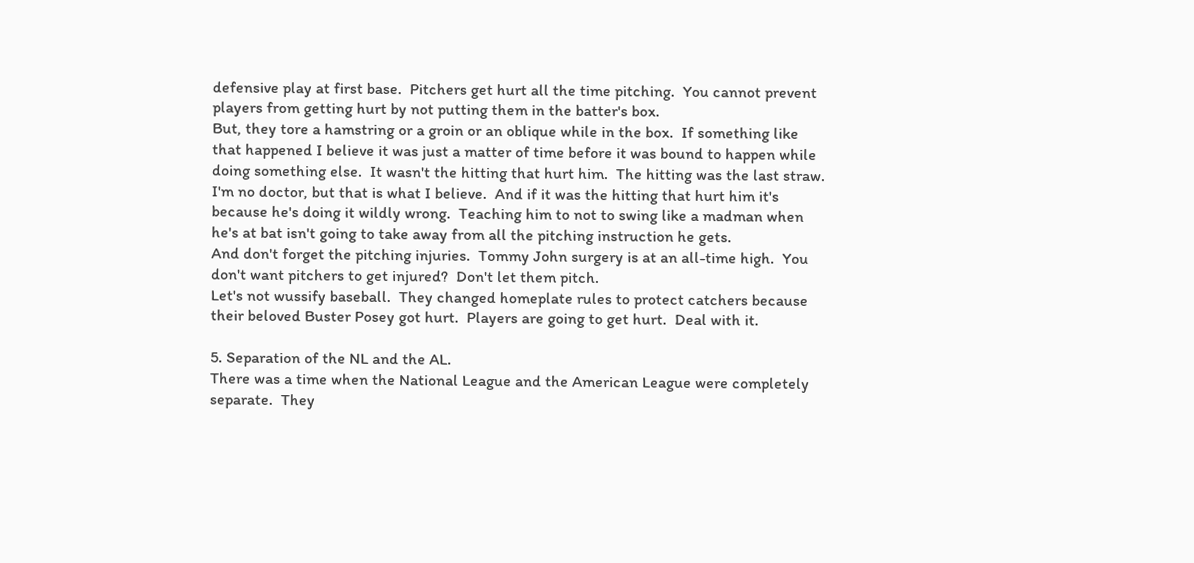defensive play at first base.  Pitchers get hurt all the time pitching.  You cannot prevent players from getting hurt by not putting them in the batter's box.
But, they tore a hamstring or a groin or an oblique while in the box.  If something like that happened I believe it was just a matter of time before it was bound to happen while doing something else.  It wasn't the hitting that hurt him.  The hitting was the last straw.  I'm no doctor, but that is what I believe.  And if it was the hitting that hurt him it's because he's doing it wildly wrong.  Teaching him to not to swing like a madman when he's at bat isn't going to take away from all the pitching instruction he gets.
And don't forget the pitching injuries.  Tommy John surgery is at an all-time high.  You don't want pitchers to get injured?  Don't let them pitch.
Let's not wussify baseball.  They changed homeplate rules to protect catchers because their beloved Buster Posey got hurt.  Players are going to get hurt.  Deal with it.

5. Separation of the NL and the AL.
There was a time when the National League and the American League were completely separate.  They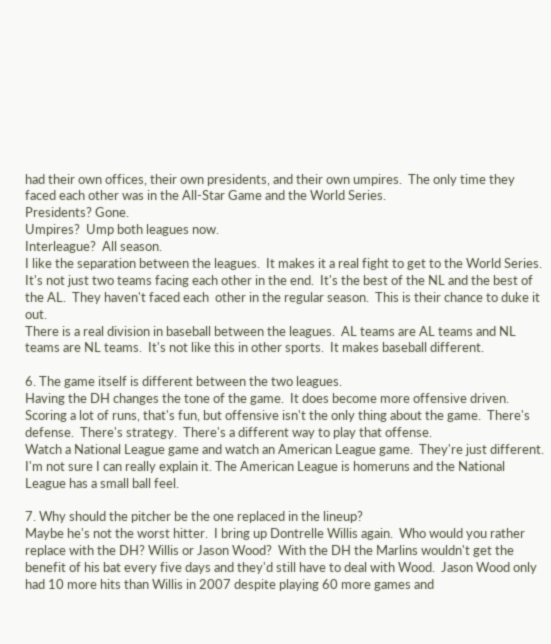had their own offices, their own presidents, and their own umpires.  The only time they faced each other was in the All-Star Game and the World Series.
Presidents? Gone.
Umpires?  Ump both leagues now.
Interleague?  All season.
I like the separation between the leagues.  It makes it a real fight to get to the World Series.  It's not just two teams facing each other in the end.  It's the best of the NL and the best of the AL.  They haven't faced each  other in the regular season.  This is their chance to duke it out.
There is a real division in baseball between the leagues.  AL teams are AL teams and NL teams are NL teams.  It's not like this in other sports.  It makes baseball different.

6. The game itself is different between the two leagues.
Having the DH changes the tone of the game.  It does become more offensive driven.  Scoring a lot of runs, that's fun, but offensive isn't the only thing about the game.  There's defense.  There's strategy.  There's a different way to play that offense.
Watch a National League game and watch an American League game.  They're just different.  I'm not sure I can really explain it. The American League is homeruns and the National League has a small ball feel.

7. Why should the pitcher be the one replaced in the lineup?
Maybe he's not the worst hitter.  I bring up Dontrelle Willis again.  Who would you rather replace with the DH? Willis or Jason Wood?  With the DH the Marlins wouldn't get the benefit of his bat every five days and they'd still have to deal with Wood.  Jason Wood only had 10 more hits than Willis in 2007 despite playing 60 more games and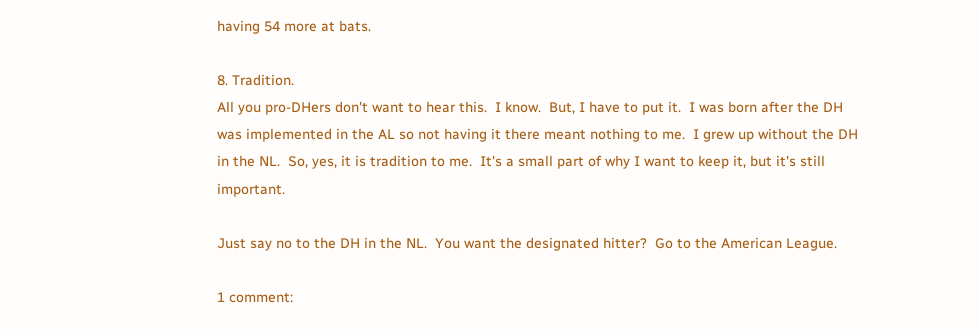having 54 more at bats.

8. Tradition.
All you pro-DHers don't want to hear this.  I know.  But, I have to put it.  I was born after the DH was implemented in the AL so not having it there meant nothing to me.  I grew up without the DH in the NL.  So, yes, it is tradition to me.  It's a small part of why I want to keep it, but it's still important.

Just say no to the DH in the NL.  You want the designated hitter?  Go to the American League.

1 comment: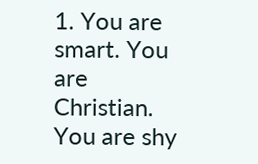1. You are smart. You are Christian. You are shy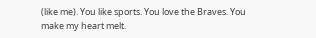(like me). You like sports. You love the Braves. You make my heart melt.